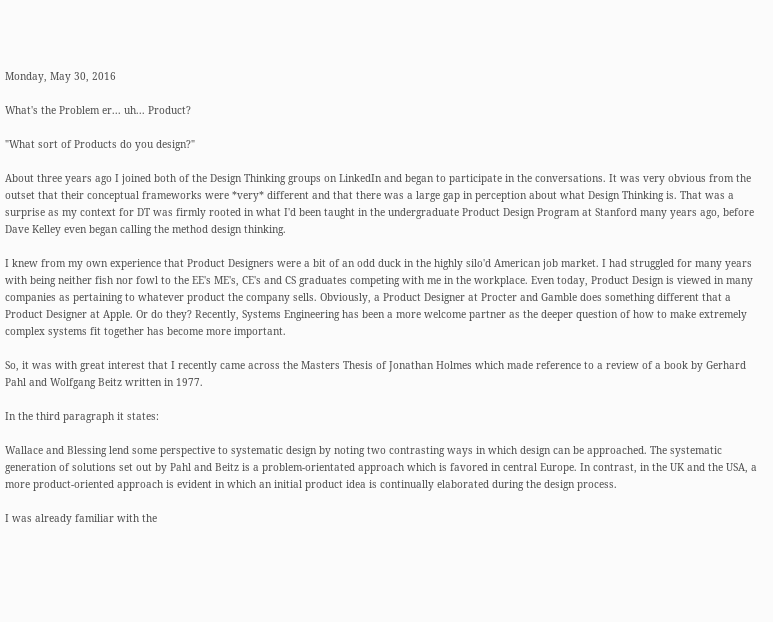Monday, May 30, 2016

What's the Problem er... uh... Product?

"What sort of Products do you design?"

About three years ago I joined both of the Design Thinking groups on LinkedIn and began to participate in the conversations. It was very obvious from the outset that their conceptual frameworks were *very* different and that there was a large gap in perception about what Design Thinking is. That was a surprise as my context for DT was firmly rooted in what I'd been taught in the undergraduate Product Design Program at Stanford many years ago, before Dave Kelley even began calling the method design thinking.

I knew from my own experience that Product Designers were a bit of an odd duck in the highly silo'd American job market. I had struggled for many years with being neither fish nor fowl to the EE's ME's, CE's and CS graduates competing with me in the workplace. Even today, Product Design is viewed in many companies as pertaining to whatever product the company sells. Obviously, a Product Designer at Procter and Gamble does something different that a Product Designer at Apple. Or do they? Recently, Systems Engineering has been a more welcome partner as the deeper question of how to make extremely complex systems fit together has become more important.

So, it was with great interest that I recently came across the Masters Thesis of Jonathan Holmes which made reference to a review of a book by Gerhard Pahl and Wolfgang Beitz written in 1977.

In the third paragraph it states:

Wallace and Blessing lend some perspective to systematic design by noting two contrasting ways in which design can be approached. The systematic generation of solutions set out by Pahl and Beitz is a problem-orientated approach which is favored in central Europe. In contrast, in the UK and the USA, a more product-oriented approach is evident in which an initial product idea is continually elaborated during the design process.

I was already familiar with the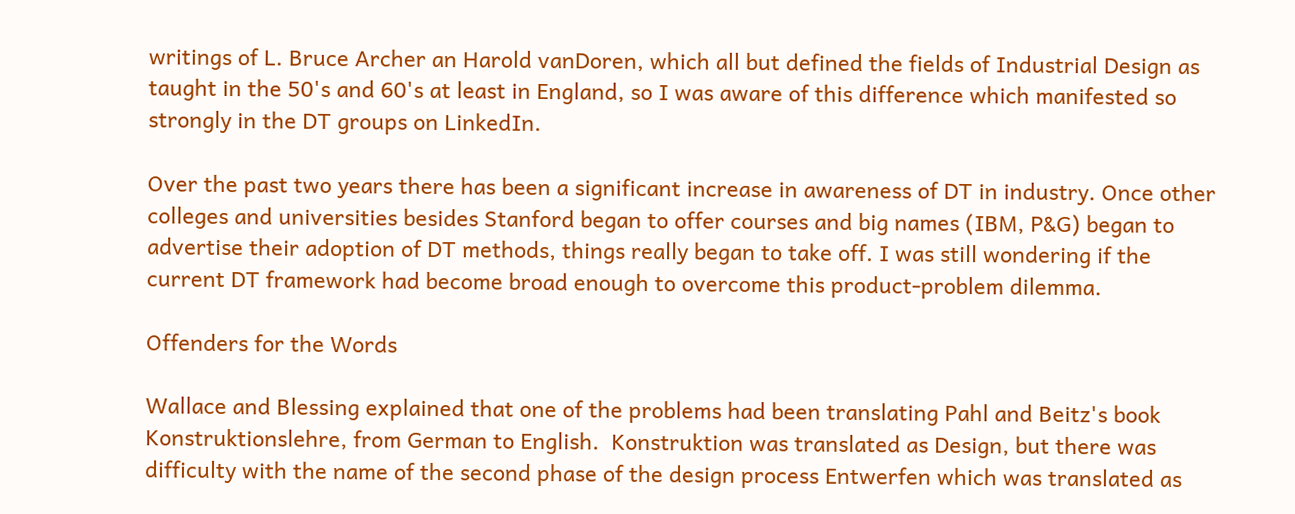writings of L. Bruce Archer an Harold vanDoren, which all but defined the fields of Industrial Design as taught in the 50's and 60's at least in England, so I was aware of this difference which manifested so strongly in the DT groups on LinkedIn.

Over the past two years there has been a significant increase in awareness of DT in industry. Once other colleges and universities besides Stanford began to offer courses and big names (IBM, P&G) began to advertise their adoption of DT methods, things really began to take off. I was still wondering if the current DT framework had become broad enough to overcome this product-problem dilemma.

Offenders for the Words

Wallace and Blessing explained that one of the problems had been translating Pahl and Beitz's book Konstruktionslehre, from German to English.  Konstruktion was translated as Design, but there was difficulty with the name of the second phase of the design process Entwerfen which was translated as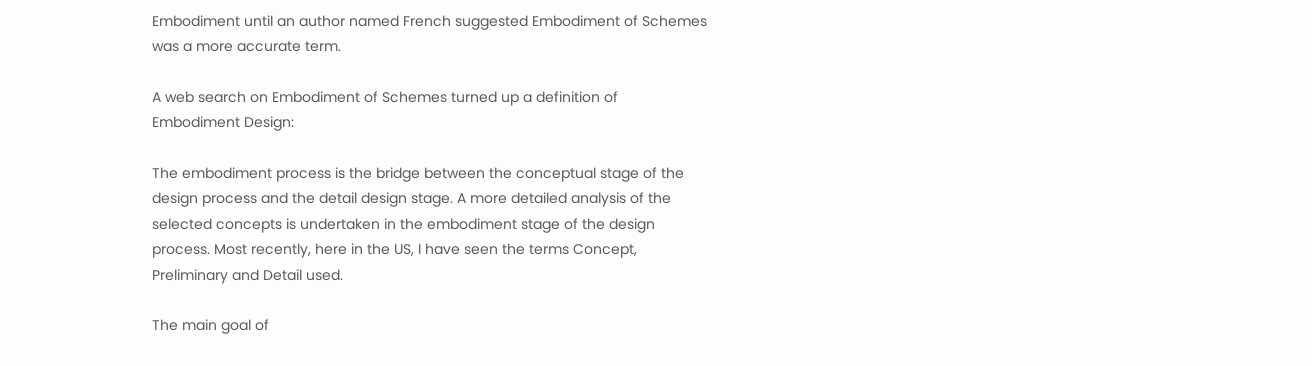Embodiment until an author named French suggested Embodiment of Schemes was a more accurate term.

A web search on Embodiment of Schemes turned up a definition of Embodiment Design:

The embodiment process is the bridge between the conceptual stage of the design process and the detail design stage. A more detailed analysis of the selected concepts is undertaken in the embodiment stage of the design process. Most recently, here in the US, I have seen the terms Concept, Preliminary and Detail used.

The main goal of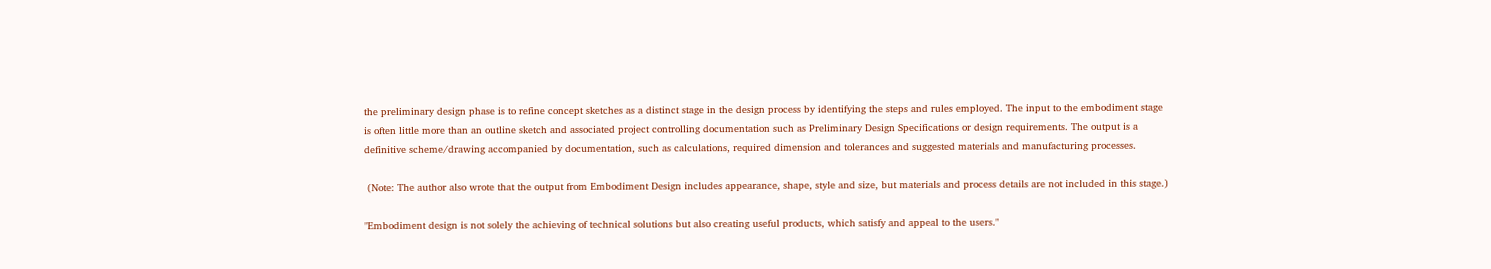the preliminary design phase is to refine concept sketches as a distinct stage in the design process by identifying the steps and rules employed. The input to the embodiment stage is often little more than an outline sketch and associated project controlling documentation such as Preliminary Design Specifications or design requirements. The output is a definitive scheme/drawing accompanied by documentation, such as calculations, required dimension and tolerances and suggested materials and manufacturing processes.

 (Note: The author also wrote that the output from Embodiment Design includes appearance, shape, style and size, but materials and process details are not included in this stage.)

"Embodiment design is not solely the achieving of technical solutions but also creating useful products, which satisfy and appeal to the users."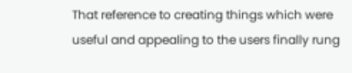That reference to creating things which were useful and appealing to the users finally rung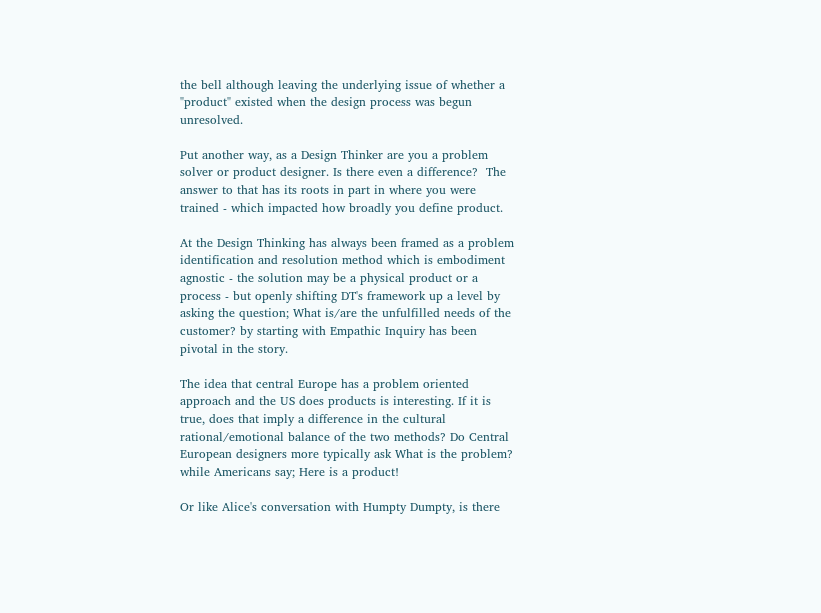the bell although leaving the underlying issue of whether a "product" existed when the design process was begun unresolved.

Put another way, as a Design Thinker are you a problem solver or product designer. Is there even a difference?  The answer to that has its roots in part in where you were trained - which impacted how broadly you define product.

At the Design Thinking has always been framed as a problem identification and resolution method which is embodiment agnostic - the solution may be a physical product or a process - but openly shifting DT's framework up a level by asking the question; What is/are the unfulfilled needs of the customer? by starting with Empathic Inquiry has been pivotal in the story.

The idea that central Europe has a problem oriented approach and the US does products is interesting. If it is true, does that imply a difference in the cultural rational/emotional balance of the two methods? Do Central European designers more typically ask What is the problem? while Americans say; Here is a product!

Or like Alice's conversation with Humpty Dumpty, is there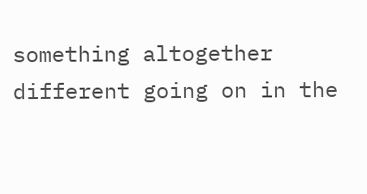something altogether different going on in the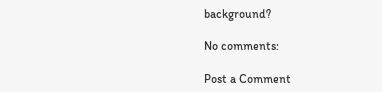background?

No comments:

Post a Comment